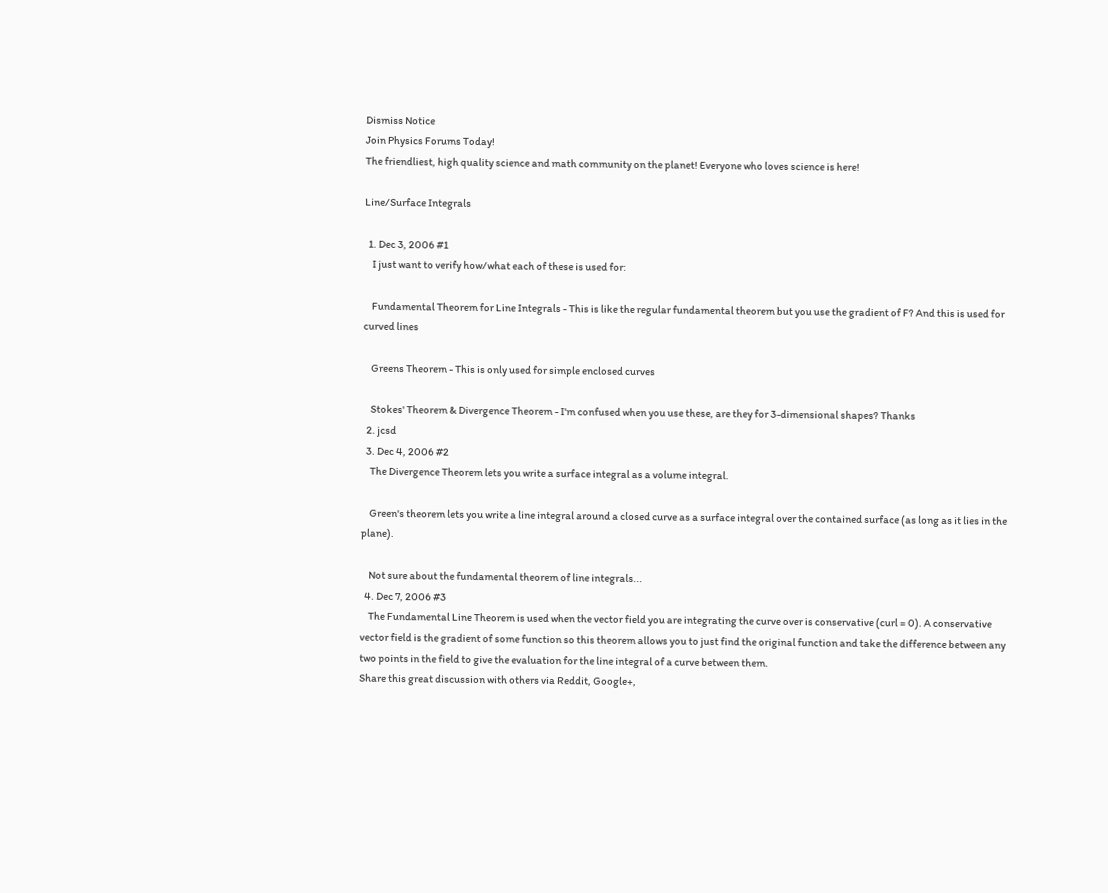Dismiss Notice
Join Physics Forums Today!
The friendliest, high quality science and math community on the planet! Everyone who loves science is here!

Line/Surface Integrals

  1. Dec 3, 2006 #1
    I just want to verify how/what each of these is used for:

    Fundamental Theorem for Line Integrals - This is like the regular fundamental theorem but you use the gradient of F? And this is used for curved lines

    Greens Theorem - This is only used for simple enclosed curves

    Stokes' Theorem & Divergence Theorem - I'm confused when you use these, are they for 3-dimensional shapes? Thanks
  2. jcsd
  3. Dec 4, 2006 #2
    The Divergence Theorem lets you write a surface integral as a volume integral.

    Green's theorem lets you write a line integral around a closed curve as a surface integral over the contained surface (as long as it lies in the plane).

    Not sure about the fundamental theorem of line integrals...
  4. Dec 7, 2006 #3
    The Fundamental Line Theorem is used when the vector field you are integrating the curve over is conservative (curl = 0). A conservative vector field is the gradient of some function so this theorem allows you to just find the original function and take the difference between any two points in the field to give the evaluation for the line integral of a curve between them.
Share this great discussion with others via Reddit, Google+,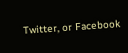Twitter, or Facebook